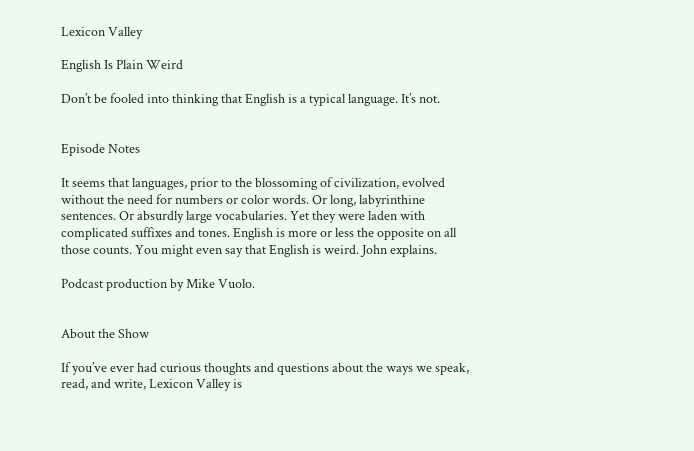Lexicon Valley

English Is Plain Weird

Don’t be fooled into thinking that English is a typical language. It’s not.


Episode Notes

It seems that languages, prior to the blossoming of civilization, evolved without the need for numbers or color words. Or long, labyrinthine sentences. Or absurdly large vocabularies. Yet they were laden with complicated suffixes and tones. English is more or less the opposite on all those counts. You might even say that English is weird. John explains.

Podcast production by Mike Vuolo.


About the Show

If you’ve ever had curious thoughts and questions about the ways we speak, read, and write, Lexicon Valley is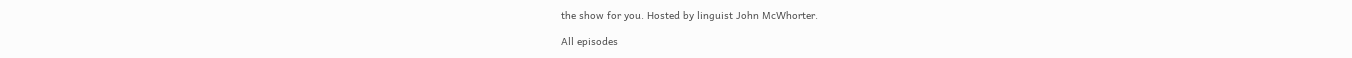the show for you. Hosted by linguist John McWhorter.

All episodes